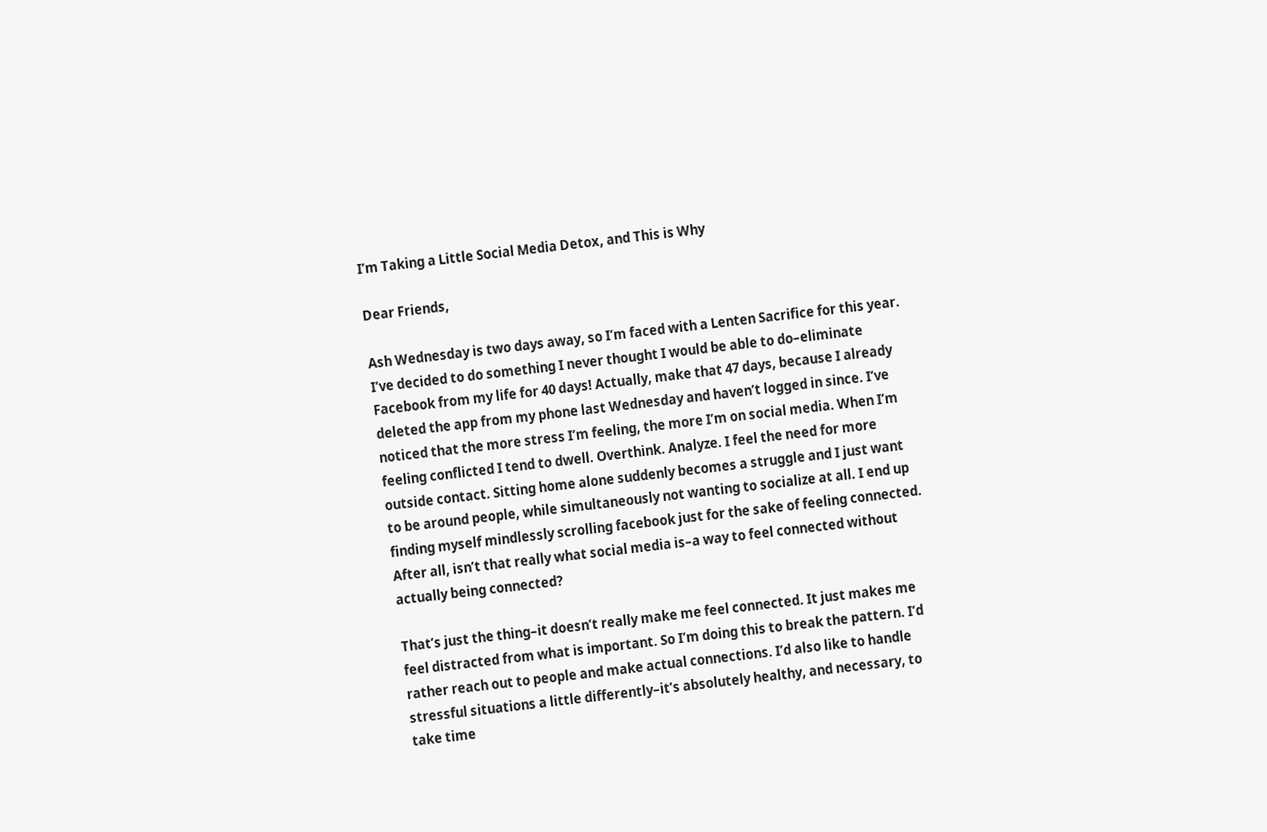I’m Taking a Little Social Media Detox, and This is Why

Dear Friends,

Ash Wednesday is two days away, so I’m faced with a Lenten Sacrifice for this year. I’ve decided to do something I never thought I would be able to do–eliminate Facebook from my life for 40 days! Actually, make that 47 days, because I already deleted the app from my phone last Wednesday and haven’t logged in since. I’ve noticed that the more stress I’m feeling, the more I’m on social media. When I’m feeling conflicted I tend to dwell. Overthink. Analyze. I feel the need for more outside contact. Sitting home alone suddenly becomes a struggle and I just want to be around people, while simultaneously not wanting to socialize at all. I end up finding myself mindlessly scrolling facebook just for the sake of feeling connected. After all, isn’t that really what social media is–a way to feel connected without actually being connected?

That’s just the thing–it doesn’t really make me feel connected. It just makes me feel distracted from what is important. So I’m doing this to break the pattern. I’d rather reach out to people and make actual connections. I’d also like to handle stressful situations a little differently–it’s absolutely healthy, and necessary, to take time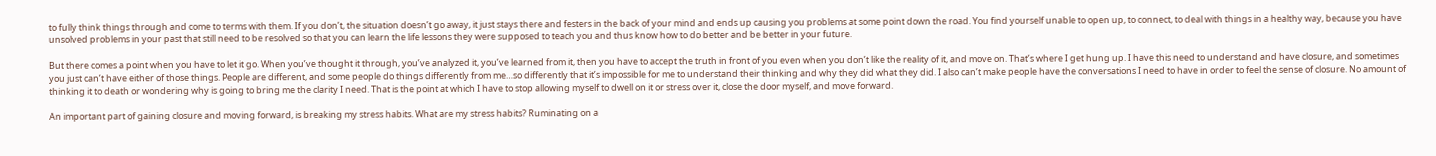to fully think things through and come to terms with them. If you don’t, the situation doesn’t go away, it just stays there and festers in the back of your mind and ends up causing you problems at some point down the road. You find yourself unable to open up, to connect, to deal with things in a healthy way, because you have unsolved problems in your past that still need to be resolved so that you can learn the life lessons they were supposed to teach you and thus know how to do better and be better in your future.

But there comes a point when you have to let it go. When you’ve thought it through, you’ve analyzed it, you’ve learned from it, then you have to accept the truth in front of you even when you don’t like the reality of it, and move on. That’s where I get hung up. I have this need to understand and have closure, and sometimes you just can’t have either of those things. People are different, and some people do things differently from me…so differently that it’s impossible for me to understand their thinking and why they did what they did. I also can’t make people have the conversations I need to have in order to feel the sense of closure. No amount of thinking it to death or wondering why is going to bring me the clarity I need. That is the point at which I have to stop allowing myself to dwell on it or stress over it, close the door myself, and move forward.

An important part of gaining closure and moving forward, is breaking my stress habits. What are my stress habits? Ruminating on a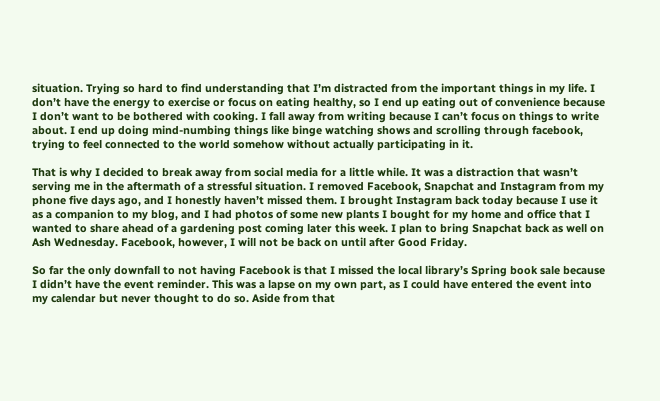situation. Trying so hard to find understanding that I’m distracted from the important things in my life. I don’t have the energy to exercise or focus on eating healthy, so I end up eating out of convenience because I don’t want to be bothered with cooking. I fall away from writing because I can’t focus on things to write about. I end up doing mind-numbing things like binge watching shows and scrolling through facebook, trying to feel connected to the world somehow without actually participating in it.

That is why I decided to break away from social media for a little while. It was a distraction that wasn’t serving me in the aftermath of a stressful situation. I removed Facebook, Snapchat and Instagram from my phone five days ago, and I honestly haven’t missed them. I brought Instagram back today because I use it as a companion to my blog, and I had photos of some new plants I bought for my home and office that I wanted to share ahead of a gardening post coming later this week. I plan to bring Snapchat back as well on Ash Wednesday. Facebook, however, I will not be back on until after Good Friday.

So far the only downfall to not having Facebook is that I missed the local library’s Spring book sale because I didn’t have the event reminder. This was a lapse on my own part, as I could have entered the event into my calendar but never thought to do so. Aside from that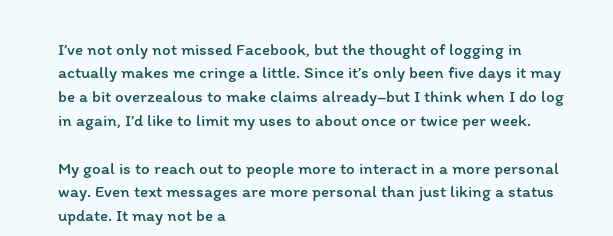I’ve not only not missed Facebook, but the thought of logging in actually makes me cringe a little. Since it’s only been five days it may be a bit overzealous to make claims already–but I think when I do log in again, I’d like to limit my uses to about once or twice per week.

My goal is to reach out to people more to interact in a more personal way. Even text messages are more personal than just liking a status update. It may not be a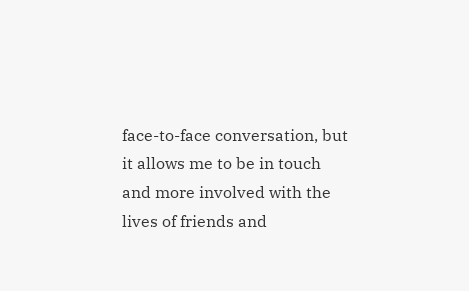face-to-face conversation, but it allows me to be in touch and more involved with the lives of friends and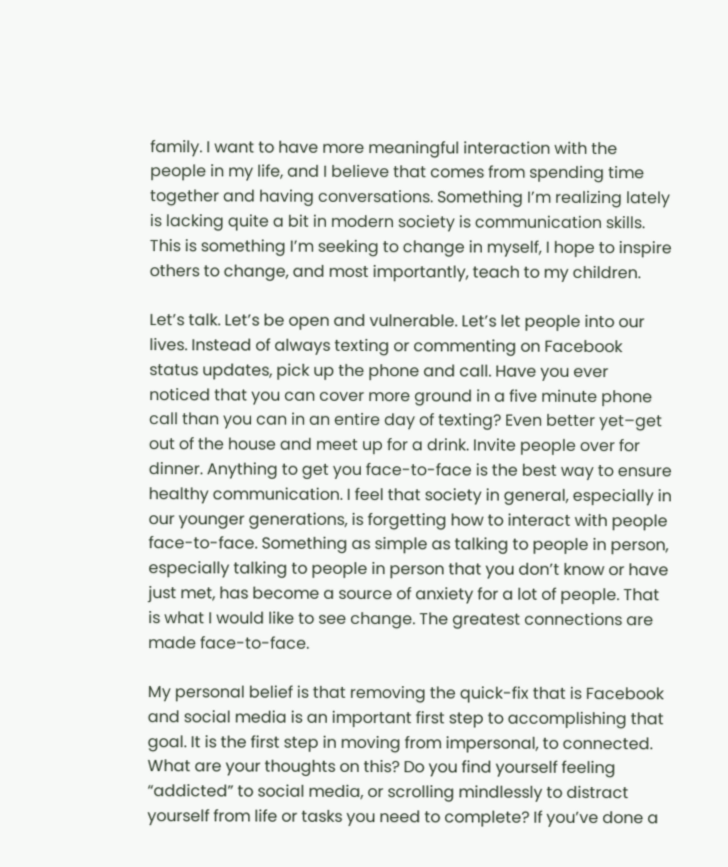family. I want to have more meaningful interaction with the people in my life, and I believe that comes from spending time together and having conversations. Something I’m realizing lately is lacking quite a bit in modern society is communication skills. This is something I’m seeking to change in myself, I hope to inspire others to change, and most importantly, teach to my children.

Let’s talk. Let’s be open and vulnerable. Let’s let people into our lives. Instead of always texting or commenting on Facebook status updates, pick up the phone and call. Have you ever noticed that you can cover more ground in a five minute phone call than you can in an entire day of texting? Even better yet–get out of the house and meet up for a drink. Invite people over for dinner. Anything to get you face-to-face is the best way to ensure healthy communication. I feel that society in general, especially in our younger generations, is forgetting how to interact with people face-to-face. Something as simple as talking to people in person, especially talking to people in person that you don’t know or have just met, has become a source of anxiety for a lot of people. That is what I would like to see change. The greatest connections are made face-to-face.

My personal belief is that removing the quick-fix that is Facebook and social media is an important first step to accomplishing that goal. It is the first step in moving from impersonal, to connected. What are your thoughts on this? Do you find yourself feeling “addicted” to social media, or scrolling mindlessly to distract yourself from life or tasks you need to complete? If you’ve done a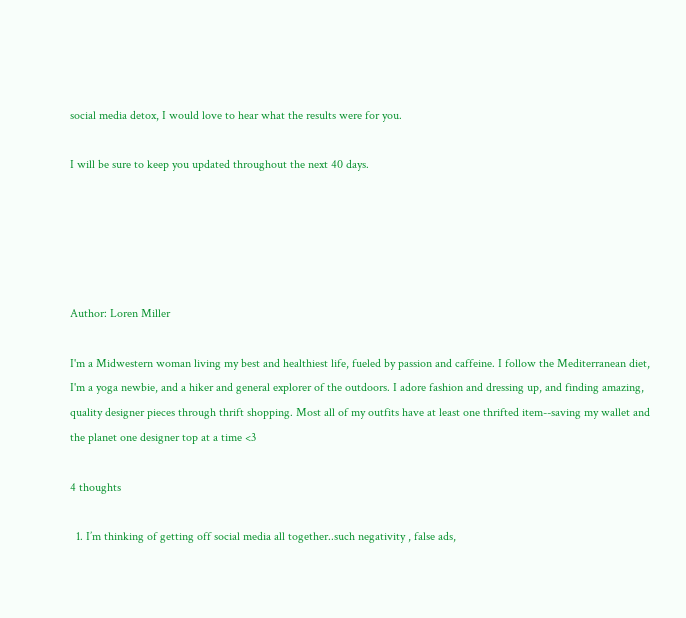social media detox, I would love to hear what the results were for you.

I will be sure to keep you updated throughout the next 40 days.





Author: Loren Miller

I'm a Midwestern woman living my best and healthiest life, fueled by passion and caffeine. I follow the Mediterranean diet, I'm a yoga newbie, and a hiker and general explorer of the outdoors. I adore fashion and dressing up, and finding amazing, quality designer pieces through thrift shopping. Most all of my outfits have at least one thrifted item--saving my wallet and the planet one designer top at a time <3

4 thoughts

  1. I’m thinking of getting off social media all together..such negativity , false ads,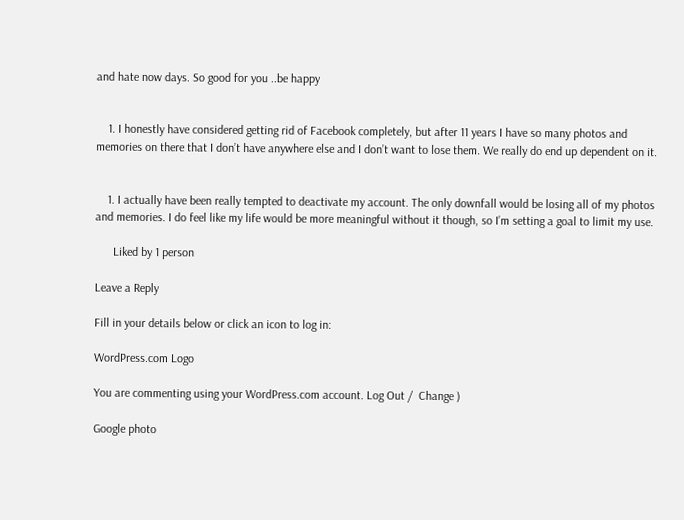and hate now days. So good for you ..be happy


    1. I honestly have considered getting rid of Facebook completely, but after 11 years I have so many photos and memories on there that I don’t have anywhere else and I don’t want to lose them. We really do end up dependent on it.


    1. I actually have been really tempted to deactivate my account. The only downfall would be losing all of my photos and memories. I do feel like my life would be more meaningful without it though, so I’m setting a goal to limit my use.

      Liked by 1 person

Leave a Reply

Fill in your details below or click an icon to log in:

WordPress.com Logo

You are commenting using your WordPress.com account. Log Out /  Change )

Google photo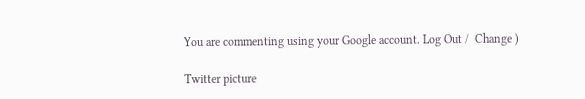You are commenting using your Google account. Log Out /  Change )

Twitter picture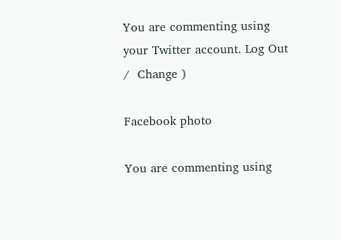You are commenting using your Twitter account. Log Out /  Change )

Facebook photo

You are commenting using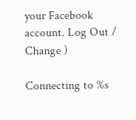your Facebook account. Log Out /  Change )

Connecting to %s